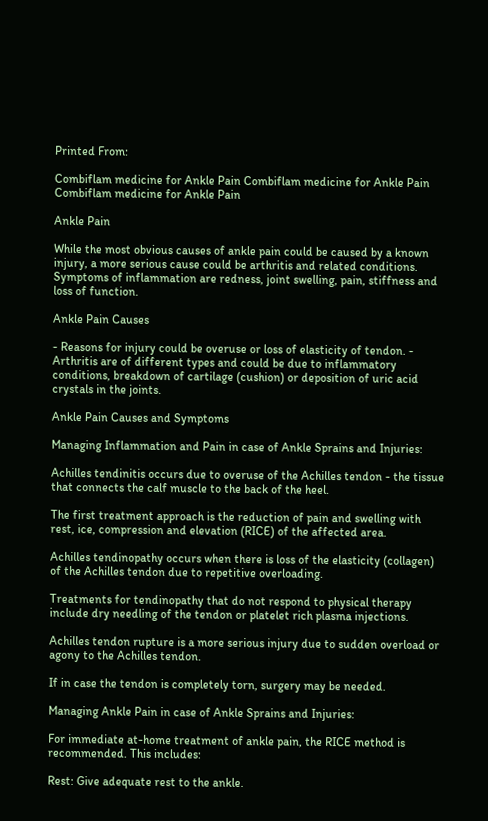Printed From:

Combiflam medicine for Ankle Pain Combiflam medicine for Ankle Pain Combiflam medicine for Ankle Pain

Ankle Pain

While the most obvious causes of ankle pain could be caused by a known injury, a more serious cause could be arthritis and related conditions. Symptoms of inflammation are redness, joint swelling, pain, stiffness and loss of function.

Ankle Pain Causes

- Reasons for injury could be overuse or loss of elasticity of tendon. - Arthritis are of different types and could be due to inflammatory conditions, breakdown of cartilage (cushion) or deposition of uric acid crystals in the joints.

Ankle Pain Causes and Symptoms

Managing Inflammation and Pain in case of Ankle Sprains and Injuries:

Achilles tendinitis occurs due to overuse of the Achilles tendon - the tissue that connects the calf muscle to the back of the heel.

The first treatment approach is the reduction of pain and swelling with rest, ice, compression and elevation (RICE) of the affected area.

Achilles tendinopathy occurs when there is loss of the elasticity (collagen) of the Achilles tendon due to repetitive overloading.

Treatments for tendinopathy that do not respond to physical therapy include dry needling of the tendon or platelet rich plasma injections.

Achilles tendon rupture is a more serious injury due to sudden overload or agony to the Achilles tendon.

If in case the tendon is completely torn, surgery may be needed.

Managing Ankle Pain in case of Ankle Sprains and Injuries:

For immediate at-home treatment of ankle pain, the RICE method is recommended. This includes:

Rest: Give adequate rest to the ankle.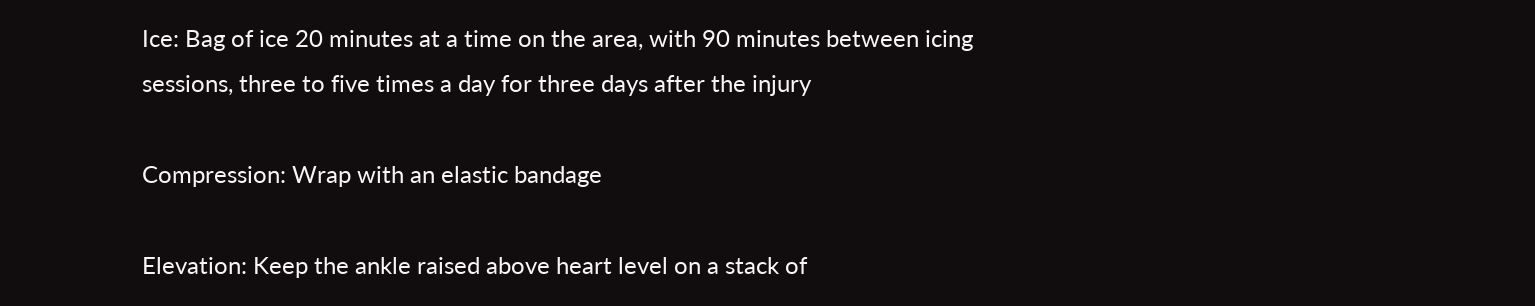Ice: Bag of ice 20 minutes at a time on the area, with 90 minutes between icing sessions, three to five times a day for three days after the injury

Compression: Wrap with an elastic bandage

Elevation: Keep the ankle raised above heart level on a stack of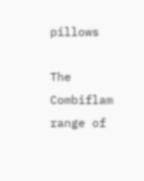pillows

The Combiflam range of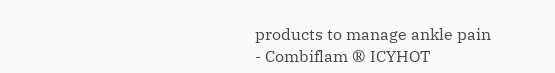products to manage ankle pain
- Combiflam ® ICYHOT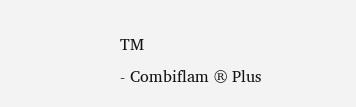TM
- Combiflam ® Plus